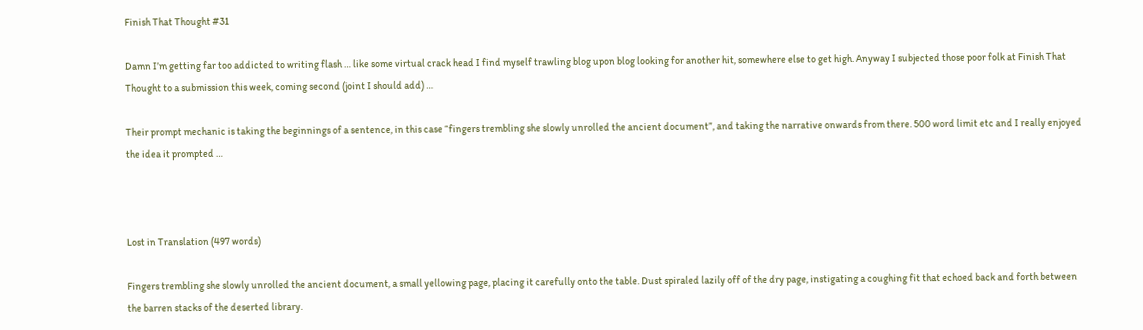Finish That Thought #31

Damn I’m getting far too addicted to writing flash … like some virtual crack head I find myself trawling blog upon blog looking for another hit, somewhere else to get high. Anyway I subjected those poor folk at Finish That Thought to a submission this week, coming second (joint I should add) …

Their prompt mechanic is taking the beginnings of a sentence, in this case “fingers trembling she slowly unrolled the ancient document”, and taking the narrative onwards from there. 500 word limit etc and I really enjoyed the idea it prompted …



Lost in Translation (497 words)

Fingers trembling she slowly unrolled the ancient document, a small yellowing page, placing it carefully onto the table. Dust spiraled lazily off of the dry page, instigating a coughing fit that echoed back and forth between the barren stacks of the deserted library.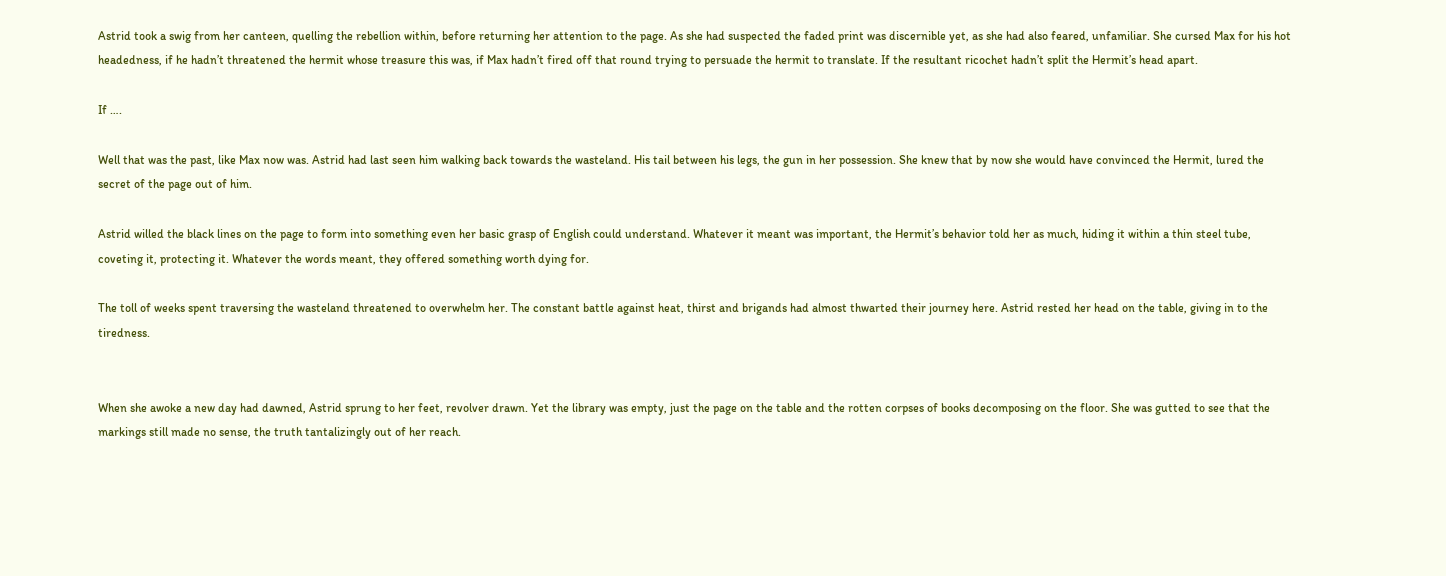Astrid took a swig from her canteen, quelling the rebellion within, before returning her attention to the page. As she had suspected the faded print was discernible yet, as she had also feared, unfamiliar. She cursed Max for his hot headedness, if he hadn’t threatened the hermit whose treasure this was, if Max hadn’t fired off that round trying to persuade the hermit to translate. If the resultant ricochet hadn’t split the Hermit’s head apart.

If ….

Well that was the past, like Max now was. Astrid had last seen him walking back towards the wasteland. His tail between his legs, the gun in her possession. She knew that by now she would have convinced the Hermit, lured the secret of the page out of him.

Astrid willed the black lines on the page to form into something even her basic grasp of English could understand. Whatever it meant was important, the Hermit’s behavior told her as much, hiding it within a thin steel tube, coveting it, protecting it. Whatever the words meant, they offered something worth dying for.

The toll of weeks spent traversing the wasteland threatened to overwhelm her. The constant battle against heat, thirst and brigands had almost thwarted their journey here. Astrid rested her head on the table, giving in to the tiredness.


When she awoke a new day had dawned, Astrid sprung to her feet, revolver drawn. Yet the library was empty, just the page on the table and the rotten corpses of books decomposing on the floor. She was gutted to see that the markings still made no sense, the truth tantalizingly out of her reach.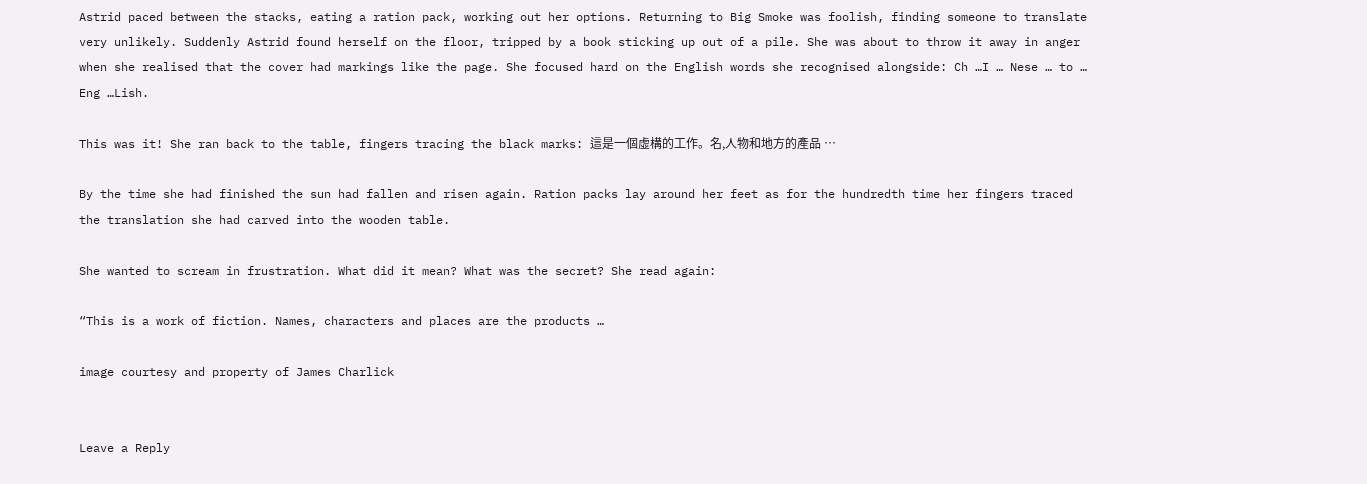Astrid paced between the stacks, eating a ration pack, working out her options. Returning to Big Smoke was foolish, finding someone to translate very unlikely. Suddenly Astrid found herself on the floor, tripped by a book sticking up out of a pile. She was about to throw it away in anger when she realised that the cover had markings like the page. She focused hard on the English words she recognised alongside: Ch …I … Nese … to … Eng …Lish.

This was it! She ran back to the table, fingers tracing the black marks: 這是一個虛構的工作。名,人物和地方的產品 …

By the time she had finished the sun had fallen and risen again. Ration packs lay around her feet as for the hundredth time her fingers traced the translation she had carved into the wooden table.

She wanted to scream in frustration. What did it mean? What was the secret? She read again:

“This is a work of fiction. Names, characters and places are the products …

image courtesy and property of James Charlick


Leave a Reply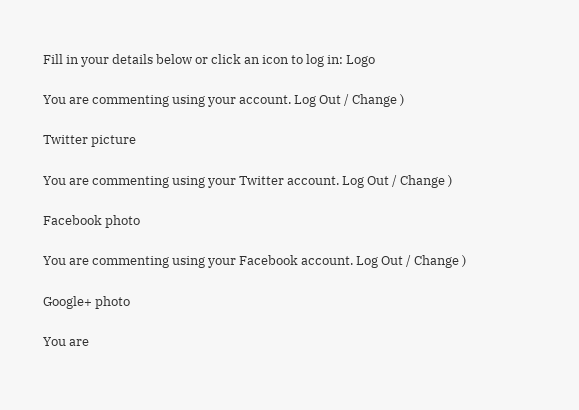Fill in your details below or click an icon to log in: Logo

You are commenting using your account. Log Out / Change )

Twitter picture

You are commenting using your Twitter account. Log Out / Change )

Facebook photo

You are commenting using your Facebook account. Log Out / Change )

Google+ photo

You are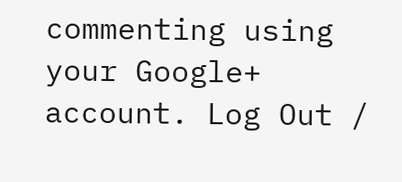commenting using your Google+ account. Log Out /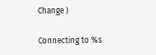Change )

Connecting to %s